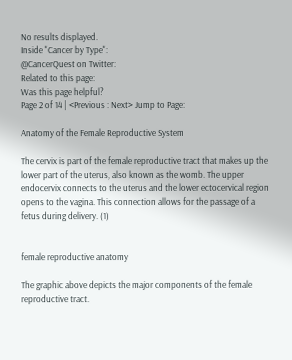No results displayed.
Inside "Cancer by Type":
@CancerQuest on Twitter:
Related to this page:
Was this page helpful?
Page 2 of 14 | <Previous : Next> Jump to Page:

Anatomy of the Female Reproductive System

The cervix is part of the female reproductive tract that makes up the lower part of the uterus, also known as the womb. The upper endocervix connects to the uterus and the lower ectocervical region opens to the vagina. This connection allows for the passage of a fetus during delivery. (1)


female reproductive anatomy

The graphic above depicts the major components of the female reproductive tract.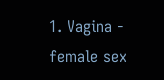1. Vagina - female sex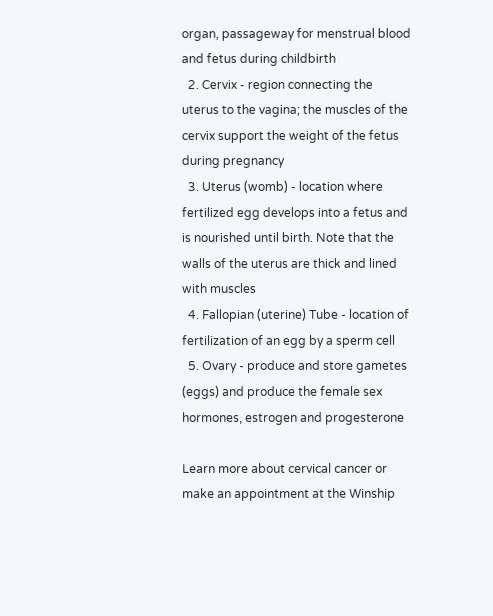organ, passageway for menstrual blood and fetus during childbirth
  2. Cervix - region connecting the uterus to the vagina; the muscles of the cervix support the weight of the fetus during pregnancy
  3. Uterus (womb) - location where fertilized egg develops into a fetus and is nourished until birth. Note that the walls of the uterus are thick and lined with muscles
  4. Fallopian (uterine) Tube - location of fertilization of an egg by a sperm cell
  5. Ovary - produce and store gametes (eggs) and produce the female sex hormones, estrogen and progesterone

Learn more about cervical cancer or make an appointment at the Winship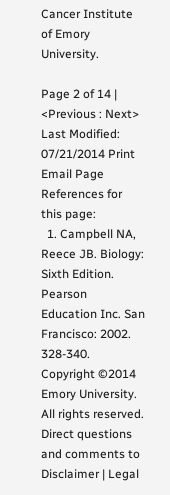Cancer Institute of Emory University.

Page 2 of 14 | <Previous : Next>
Last Modified: 07/21/2014 Print Email Page
References for this page:
  1. Campbell NA, Reece JB. Biology: Sixth Edition. Pearson Education Inc. San Francisco: 2002. 328-340.
Copyright ©2014 Emory University. All rights reserved.
Direct questions and comments to
Disclaimer | Legal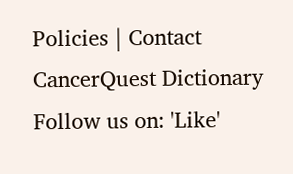Policies | Contact
CancerQuest Dictionary
Follow us on: 'Like'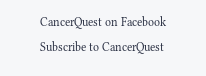CancerQuest on Facebook Subscribe to CancerQuest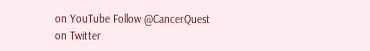on YouTube Follow @CancerQuest on Twitter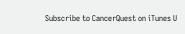Subscribe to CancerQuest on iTunes U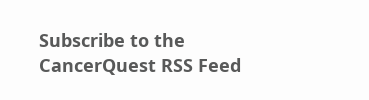Subscribe to the CancerQuest RSS Feed